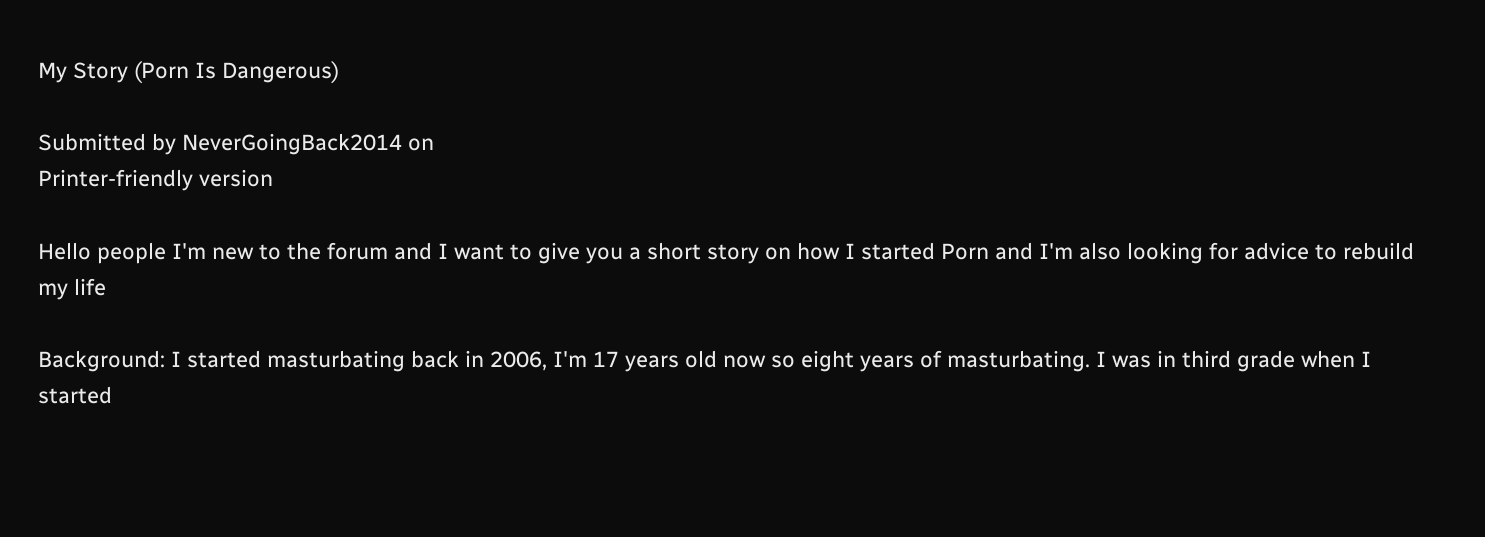My Story (Porn Is Dangerous)

Submitted by NeverGoingBack2014 on
Printer-friendly version

Hello people I'm new to the forum and I want to give you a short story on how I started Porn and I'm also looking for advice to rebuild my life

Background: I started masturbating back in 2006, I'm 17 years old now so eight years of masturbating. I was in third grade when I started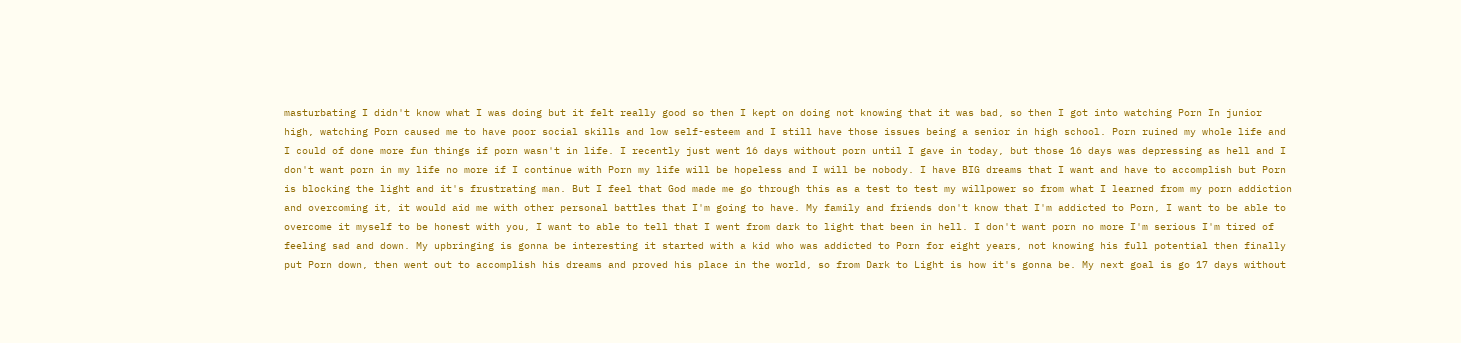masturbating I didn't know what I was doing but it felt really good so then I kept on doing not knowing that it was bad, so then I got into watching Porn In junior high, watching Porn caused me to have poor social skills and low self-esteem and I still have those issues being a senior in high school. Porn ruined my whole life and I could of done more fun things if porn wasn't in life. I recently just went 16 days without porn until I gave in today, but those 16 days was depressing as hell and I don't want porn in my life no more if I continue with Porn my life will be hopeless and I will be nobody. I have BIG dreams that I want and have to accomplish but Porn is blocking the light and it's frustrating man. But I feel that God made me go through this as a test to test my willpower so from what I learned from my porn addiction and overcoming it, it would aid me with other personal battles that I'm going to have. My family and friends don't know that I'm addicted to Porn, I want to be able to overcome it myself to be honest with you, I want to able to tell that I went from dark to light that been in hell. I don't want porn no more I'm serious I'm tired of feeling sad and down. My upbringing is gonna be interesting it started with a kid who was addicted to Porn for eight years, not knowing his full potential then finally put Porn down, then went out to accomplish his dreams and proved his place in the world, so from Dark to Light is how it's gonna be. My next goal is go 17 days without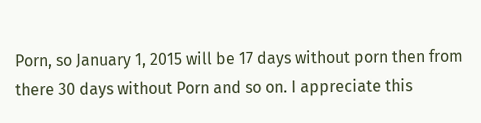Porn, so January 1, 2015 will be 17 days without porn then from there 30 days without Porn and so on. I appreciate this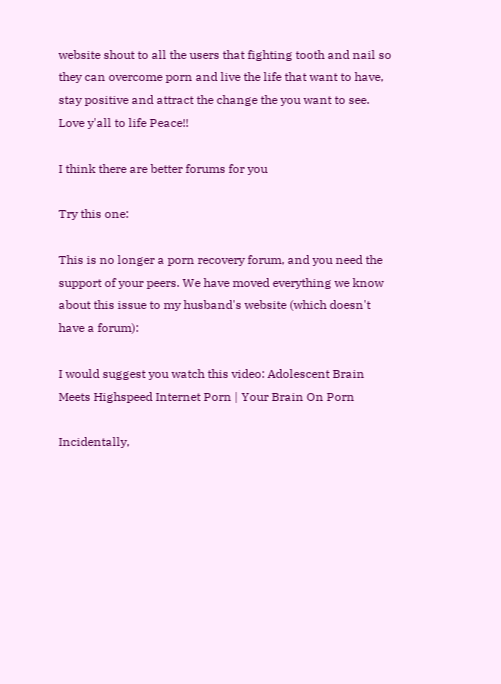website shout to all the users that fighting tooth and nail so they can overcome porn and live the life that want to have, stay positive and attract the change the you want to see. Love y'all to life Peace!!

I think there are better forums for you

Try this one:

This is no longer a porn recovery forum, and you need the support of your peers. We have moved everything we know about this issue to my husband's website (which doesn't have a forum):

I would suggest you watch this video: Adolescent Brain Meets Highspeed Internet Porn | Your Brain On Porn

Incidentally,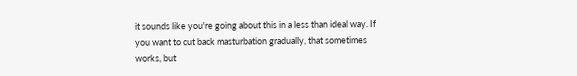it sounds like you're going about this in a less than ideal way. If you want to cut back masturbation gradually, that sometimes works, but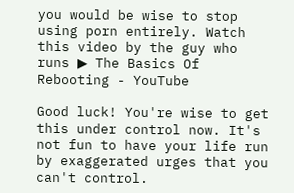you would be wise to stop using porn entirely. Watch this video by the guy who runs ▶ The Basics Of Rebooting - YouTube

Good luck! You're wise to get this under control now. It's not fun to have your life run by exaggerated urges that you can't control.